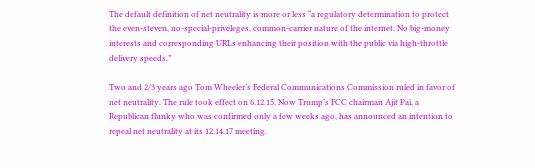The default definition of net neutrality is more or less “a regulatory determination to protect the even-steven, no-special-priveleges, common-carrier nature of the internet. No big-money interests and corresponding URLs enhancing their position with the public via high-throttle delivery speeds.”

Two and 2/3 years ago Tom Wheeler‘s Federal Communications Commission ruled in favor of net neutrality. The rule took effect on 6.12.15. Now Trump’s FCC chairman Ajit Pai, a Republican flunky who was confirmed only a few weeks ago, has announced an intention to repeal net neutrality at its 12.14.17 meeting.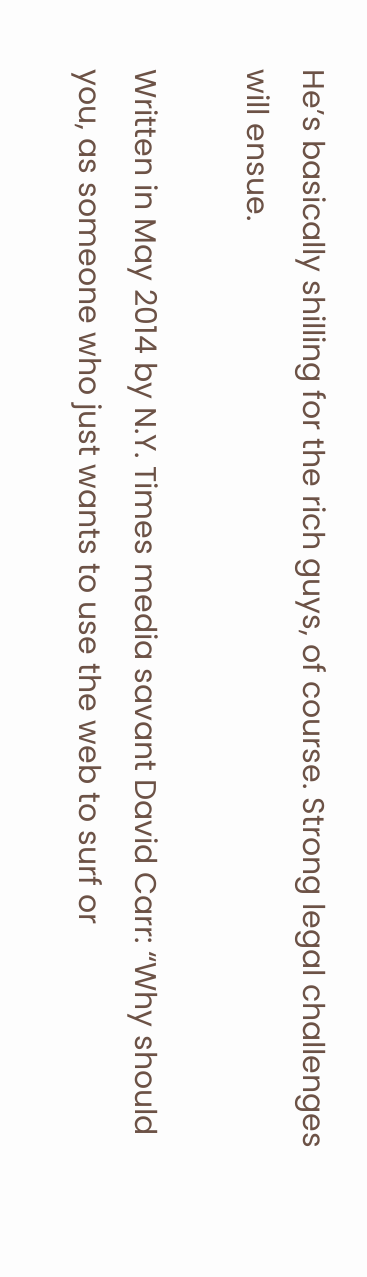He’s basically shilling for the rich guys, of course. Strong legal challenges will ensue.

Written in May 2014 by N.Y. Times media savant David Carr: “Why should you, as someone who just wants to use the web to surf or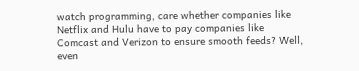watch programming, care whether companies like Netflix and Hulu have to pay companies like Comcast and Verizon to ensure smooth feeds? Well, even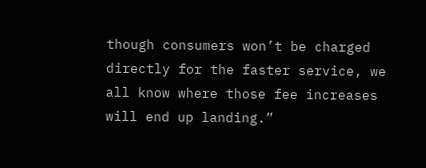though consumers won’t be charged directly for the faster service, we all know where those fee increases will end up landing.”